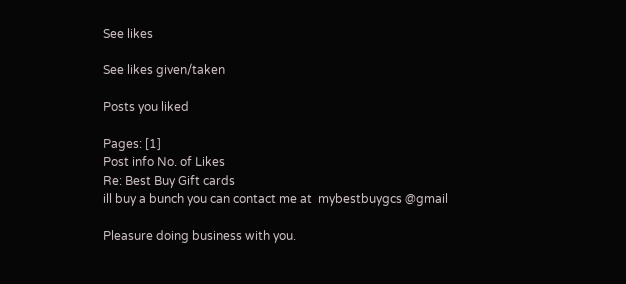See likes

See likes given/taken

Posts you liked

Pages: [1]
Post info No. of Likes
Re: Best Buy Gift cards
ill buy a bunch you can contact me at  mybestbuygcs @gmail

Pleasure doing business with you.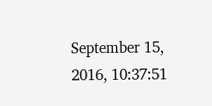September 15, 2016, 10:37:51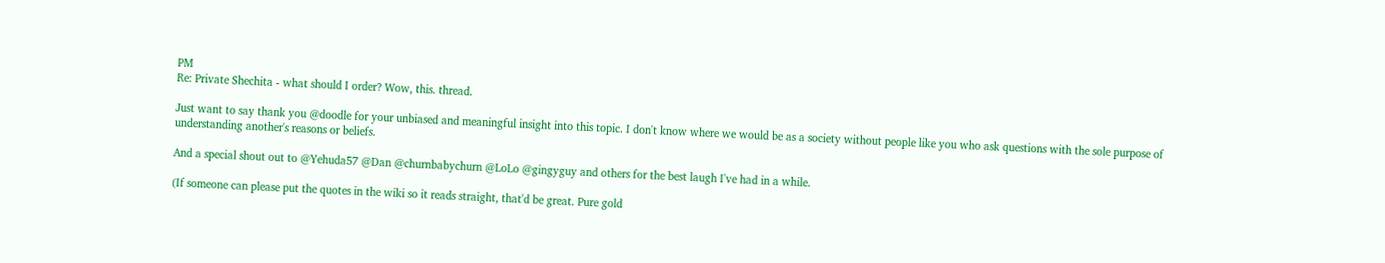PM
Re: Private Shechita - what should I order? Wow, this. thread.

Just want to say thank you @doodle for your unbiased and meaningful insight into this topic. I don't know where we would be as a society without people like you who ask questions with the sole purpose of understanding another's reasons or beliefs.

And a special shout out to @Yehuda57 @Dan @churnbabychurn @LoLo @gingyguy and others for the best laugh I've had in a while.

(If someone can please put the quotes in the wiki so it reads straight, that'd be great. Pure gold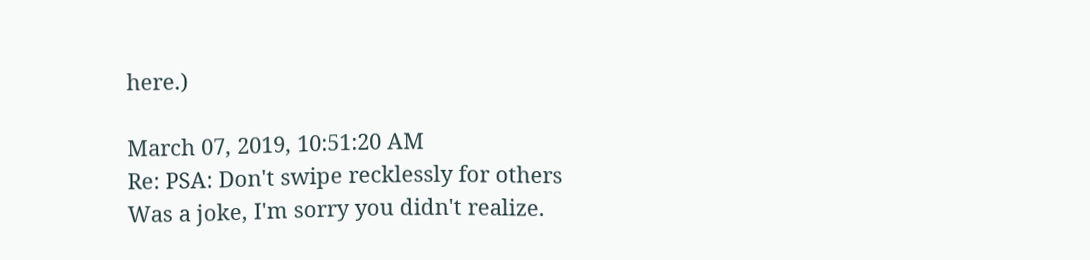here.)

March 07, 2019, 10:51:20 AM
Re: PSA: Don't swipe recklessly for others
Was a joke, I'm sorry you didn't realize.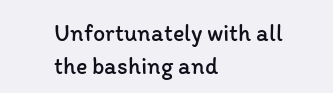Unfortunately with all the bashing and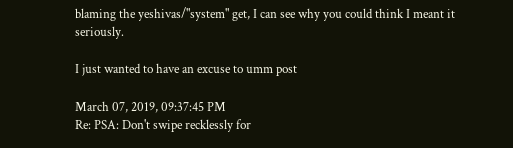blaming the yeshivas/"system" get, I can see why you could think I meant it seriously.

I just wanted to have an excuse to umm post

March 07, 2019, 09:37:45 PM
Re: PSA: Don't swipe recklessly for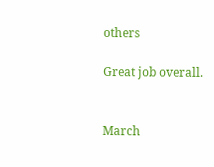others

Great job overall.


March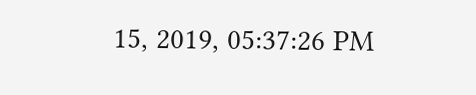15, 2019, 05:37:26 PM